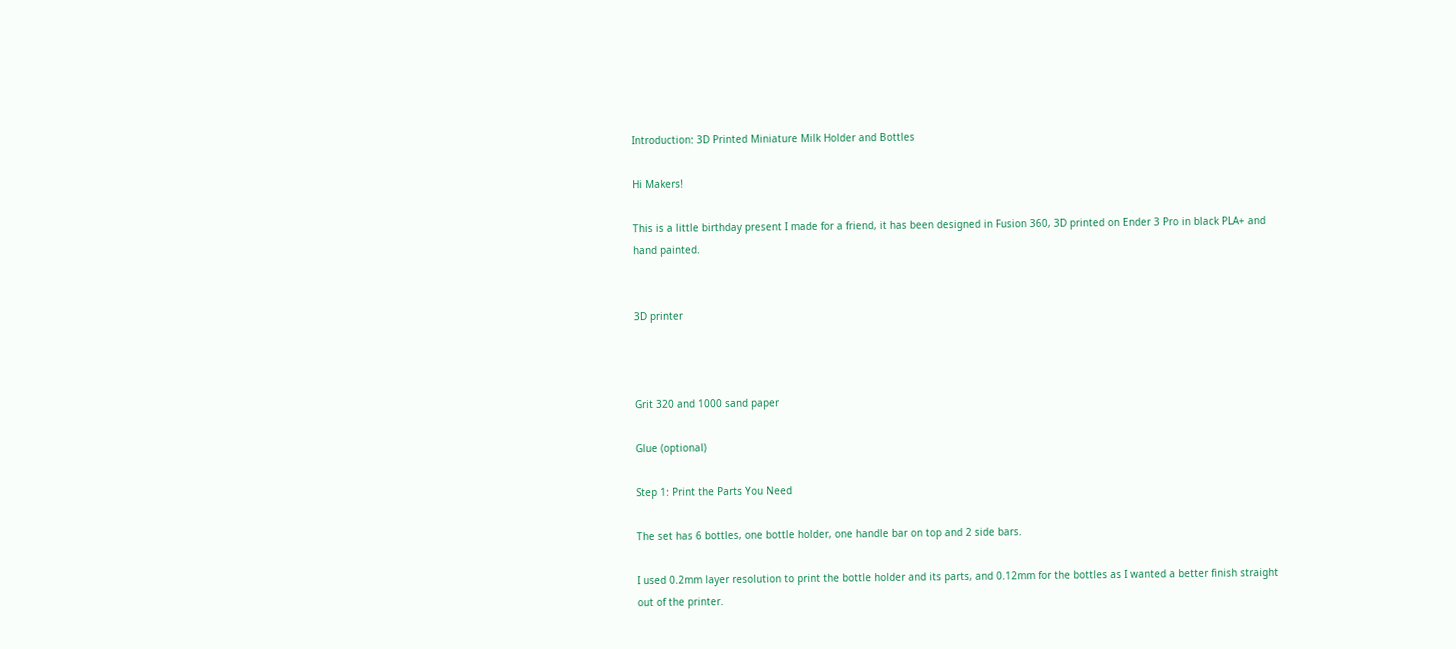Introduction: 3D Printed Miniature Milk Holder and Bottles

Hi Makers!

This is a little birthday present I made for a friend, it has been designed in Fusion 360, 3D printed on Ender 3 Pro in black PLA+ and hand painted.


3D printer



Grit 320 and 1000 sand paper

Glue (optional)

Step 1: Print the Parts You Need

The set has 6 bottles, one bottle holder, one handle bar on top and 2 side bars.

I used 0.2mm layer resolution to print the bottle holder and its parts, and 0.12mm for the bottles as I wanted a better finish straight out of the printer.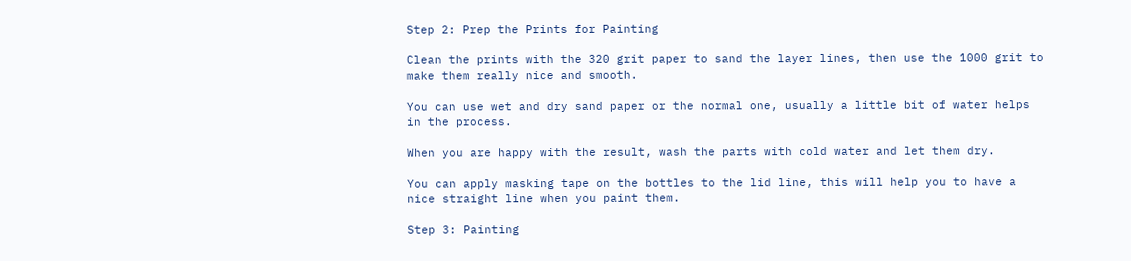Step 2: Prep the Prints for Painting

Clean the prints with the 320 grit paper to sand the layer lines, then use the 1000 grit to make them really nice and smooth.

You can use wet and dry sand paper or the normal one, usually a little bit of water helps in the process.

When you are happy with the result, wash the parts with cold water and let them dry.

You can apply masking tape on the bottles to the lid line, this will help you to have a nice straight line when you paint them.

Step 3: Painting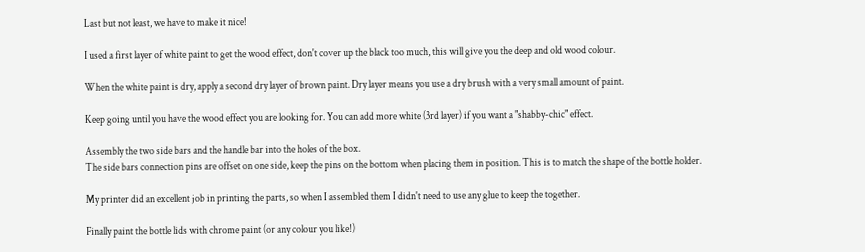Last but not least, we have to make it nice!

I used a first layer of white paint to get the wood effect, don't cover up the black too much, this will give you the deep and old wood colour.

When the white paint is dry, apply a second dry layer of brown paint. Dry layer means you use a dry brush with a very small amount of paint.

Keep going until you have the wood effect you are looking for. You can add more white (3rd layer) if you want a "shabby-chic" effect.

Assembly the two side bars and the handle bar into the holes of the box.
The side bars connection pins are offset on one side, keep the pins on the bottom when placing them in position. This is to match the shape of the bottle holder.

My printer did an excellent job in printing the parts, so when I assembled them I didn't need to use any glue to keep the together.

Finally paint the bottle lids with chrome paint (or any colour you like!)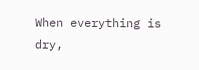When everything is dry,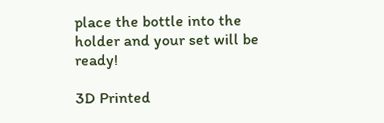place the bottle into the holder and your set will be ready!

3D Printed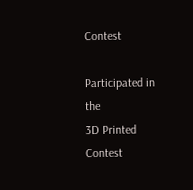Contest

Participated in the
3D Printed Contest